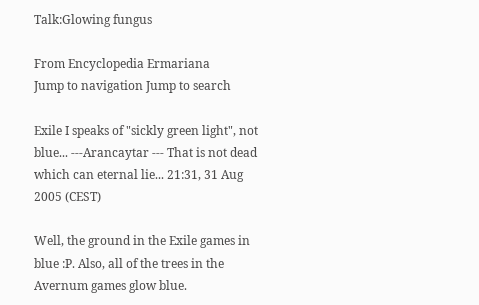Talk:Glowing fungus

From Encyclopedia Ermariana
Jump to navigation Jump to search

Exile I speaks of "sickly green light", not blue... ---Arancaytar --- That is not dead which can eternal lie... 21:31, 31 Aug 2005 (CEST)

Well, the ground in the Exile games in blue :P. Also, all of the trees in the Avernum games glow blue.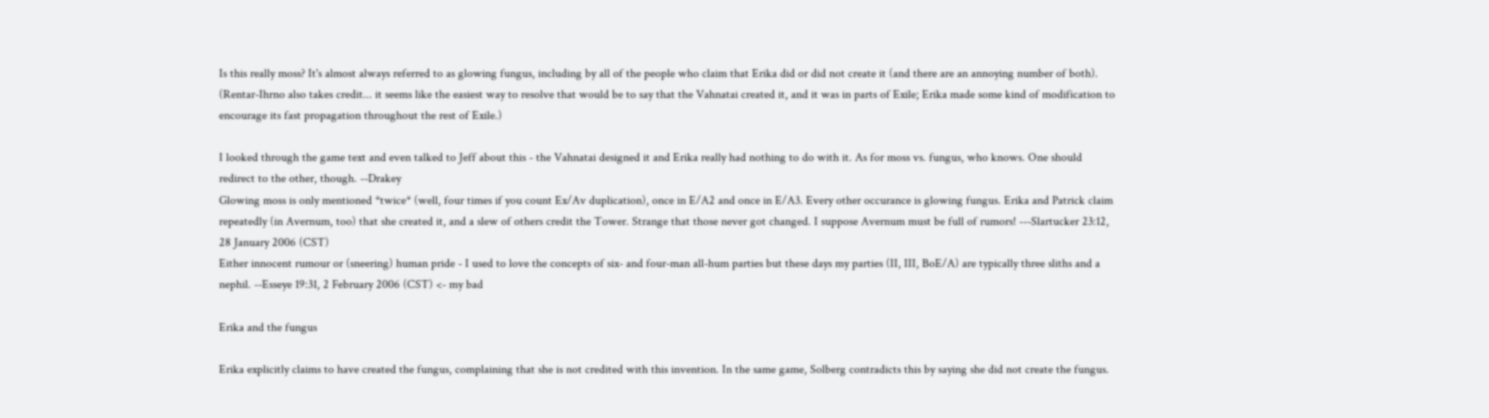Is this really moss? It's almost always referred to as glowing fungus, including by all of the people who claim that Erika did or did not create it (and there are an annoying number of both). (Rentar-Ihrno also takes credit... it seems like the easiest way to resolve that would be to say that the Vahnatai created it, and it was in parts of Exile; Erika made some kind of modification to encourage its fast propagation throughout the rest of Exile.)

I looked through the game text and even talked to Jeff about this - the Vahnatai designed it and Erika really had nothing to do with it. As for moss vs. fungus, who knows. One should redirect to the other, though. --Drakey
Glowing moss is only mentioned *twice* (well, four times if you count Ex/Av duplication), once in E/A2 and once in E/A3. Every other occurance is glowing fungus. Erika and Patrick claim repeatedly (in Avernum, too) that she created it, and a slew of others credit the Tower. Strange that those never got changed. I suppose Avernum must be full of rumors! ---Slartucker 23:12, 28 January 2006 (CST)
Either innocent rumour or (sneering) human pride - I used to love the concepts of six- and four-man all-hum parties but these days my parties (II, III, BoE/A) are typically three sliths and a nephil. --Esseye 19:31, 2 February 2006 (CST) <- my bad

Erika and the fungus

Erika explicitly claims to have created the fungus, complaining that she is not credited with this invention. In the same game, Solberg contradicts this by saying she did not create the fungus.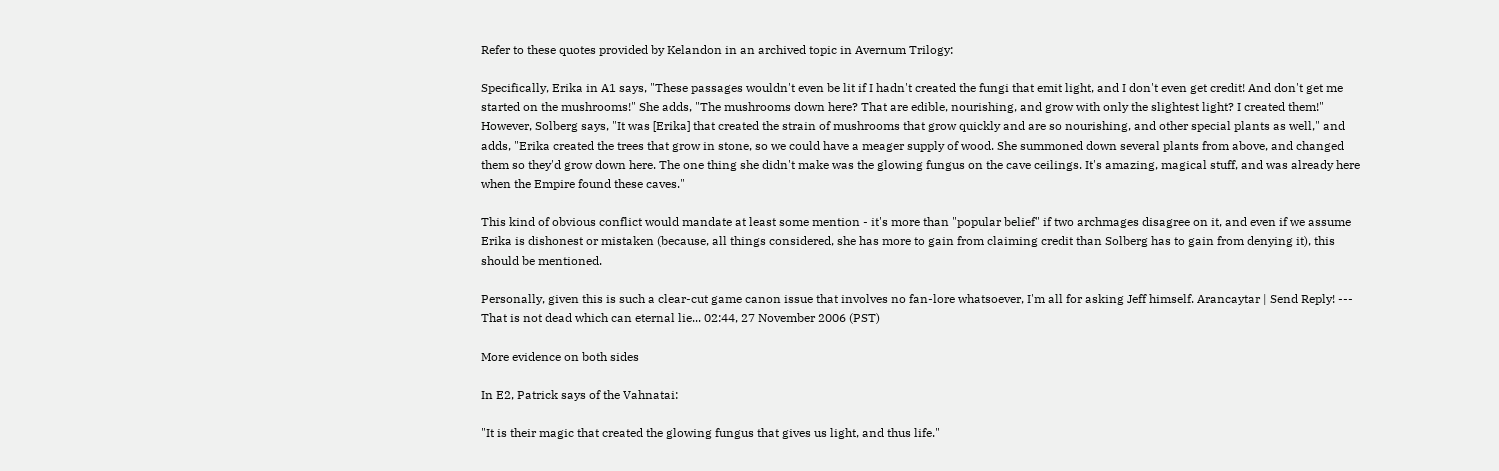Refer to these quotes provided by Kelandon in an archived topic in Avernum Trilogy:

Specifically, Erika in A1 says, "These passages wouldn't even be lit if I hadn't created the fungi that emit light, and I don't even get credit! And don't get me started on the mushrooms!" She adds, "The mushrooms down here? That are edible, nourishing, and grow with only the slightest light? I created them!"
However, Solberg says, "It was [Erika] that created the strain of mushrooms that grow quickly and are so nourishing, and other special plants as well," and adds, "Erika created the trees that grow in stone, so we could have a meager supply of wood. She summoned down several plants from above, and changed them so they'd grow down here. The one thing she didn't make was the glowing fungus on the cave ceilings. It's amazing, magical stuff, and was already here when the Empire found these caves."

This kind of obvious conflict would mandate at least some mention - it's more than "popular belief" if two archmages disagree on it, and even if we assume Erika is dishonest or mistaken (because, all things considered, she has more to gain from claiming credit than Solberg has to gain from denying it), this should be mentioned.

Personally, given this is such a clear-cut game canon issue that involves no fan-lore whatsoever, I'm all for asking Jeff himself. Arancaytar | Send Reply! --- That is not dead which can eternal lie... 02:44, 27 November 2006 (PST)

More evidence on both sides

In E2, Patrick says of the Vahnatai:

"It is their magic that created the glowing fungus that gives us light, and thus life."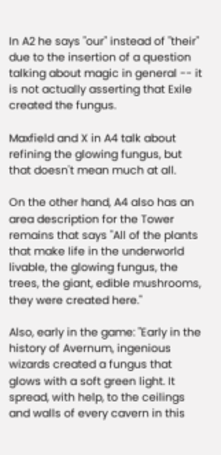In A2 he says "our" instead of "their" due to the insertion of a question talking about magic in general -- it is not actually asserting that Exile created the fungus.

Maxfield and X in A4 talk about refining the glowing fungus, but that doesn't mean much at all.

On the other hand, A4 also has an area description for the Tower remains that says "All of the plants that make life in the underworld livable, the glowing fungus, the trees, the giant, edible mushrooms, they were created here."

Also, early in the game: "Early in the history of Avernum, ingenious wizards created a fungus that glows with a soft green light. It spread, with help, to the ceilings and walls of every cavern in this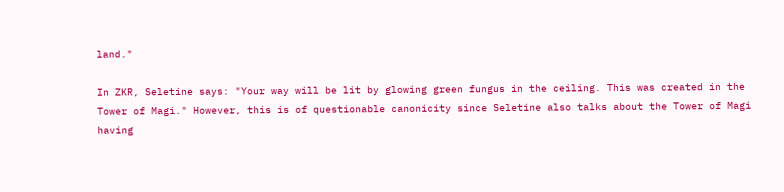land."

In ZKR, Seletine says: "Your way will be lit by glowing green fungus in the ceiling. This was created in the Tower of Magi." However, this is of questionable canonicity since Seletine also talks about the Tower of Magi having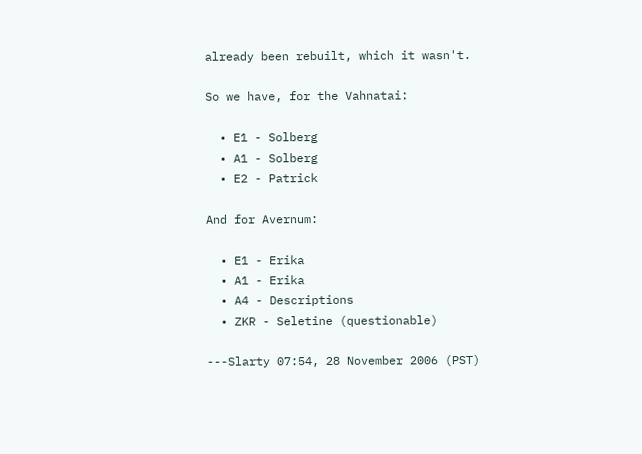already been rebuilt, which it wasn't.

So we have, for the Vahnatai:

  • E1 - Solberg
  • A1 - Solberg
  • E2 - Patrick

And for Avernum:

  • E1 - Erika
  • A1 - Erika
  • A4 - Descriptions
  • ZKR - Seletine (questionable)

---Slarty 07:54, 28 November 2006 (PST)